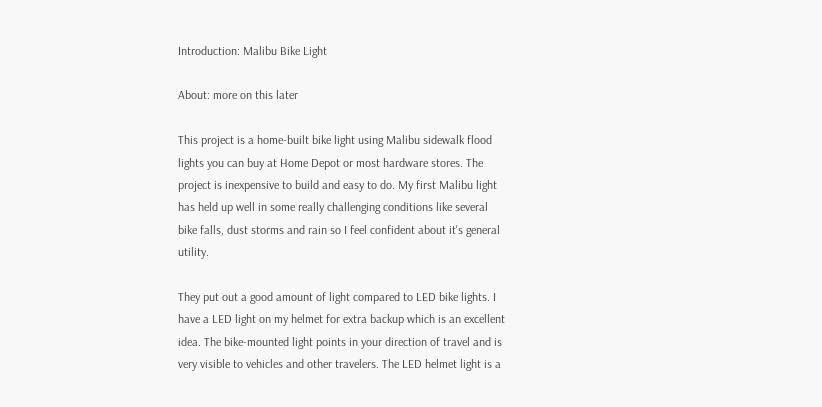Introduction: Malibu Bike Light

About: more on this later

This project is a home-built bike light using Malibu sidewalk flood lights you can buy at Home Depot or most hardware stores. The project is inexpensive to build and easy to do. My first Malibu light has held up well in some really challenging conditions like several bike falls, dust storms and rain so I feel confident about it's general utility.

They put out a good amount of light compared to LED bike lights. I have a LED light on my helmet for extra backup which is an excellent idea. The bike-mounted light points in your direction of travel and is very visible to vehicles and other travelers. The LED helmet light is a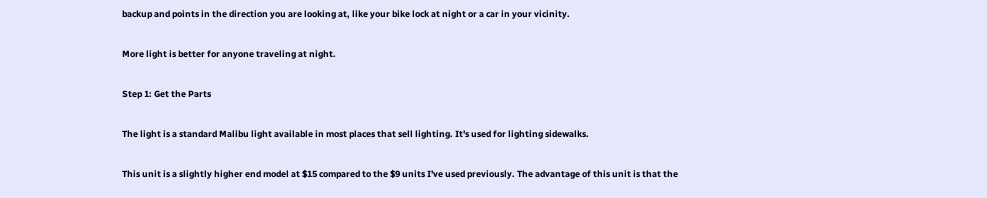backup and points in the direction you are looking at, like your bike lock at night or a car in your vicinity.

More light is better for anyone traveling at night.

Step 1: Get the Parts

The light is a standard Malibu light available in most places that sell lighting. It's used for lighting sidewalks.

This unit is a slightly higher end model at $15 compared to the $9 units I've used previously. The advantage of this unit is that the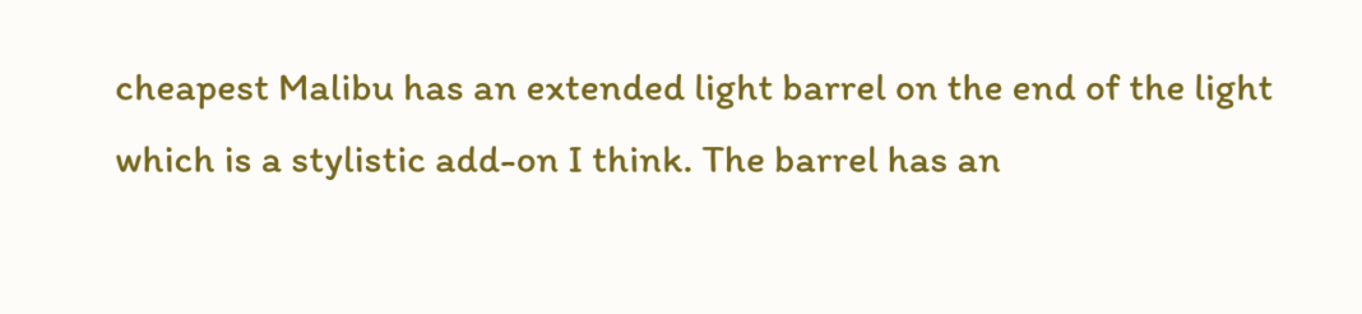cheapest Malibu has an extended light barrel on the end of the light which is a stylistic add-on I think. The barrel has an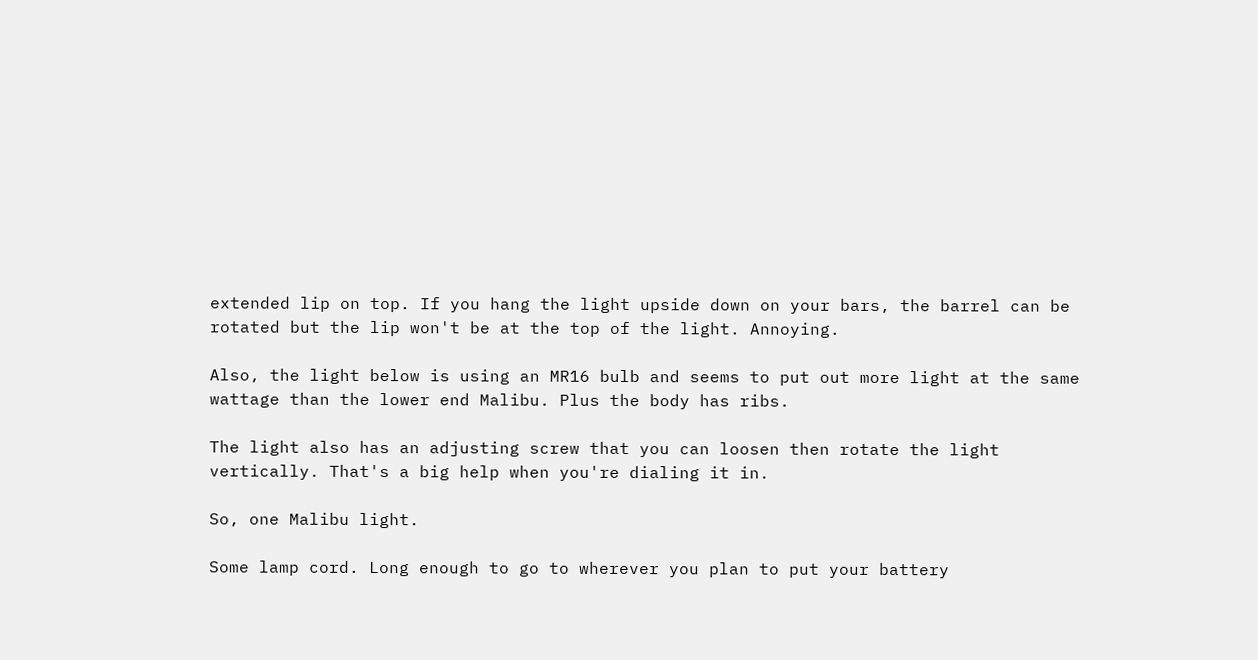extended lip on top. If you hang the light upside down on your bars, the barrel can be rotated but the lip won't be at the top of the light. Annoying.

Also, the light below is using an MR16 bulb and seems to put out more light at the same wattage than the lower end Malibu. Plus the body has ribs.

The light also has an adjusting screw that you can loosen then rotate the light vertically. That's a big help when you're dialing it in.

So, one Malibu light.

Some lamp cord. Long enough to go to wherever you plan to put your battery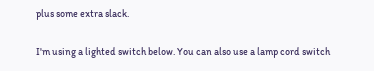plus some extra slack.

I'm using a lighted switch below. You can also use a lamp cord switch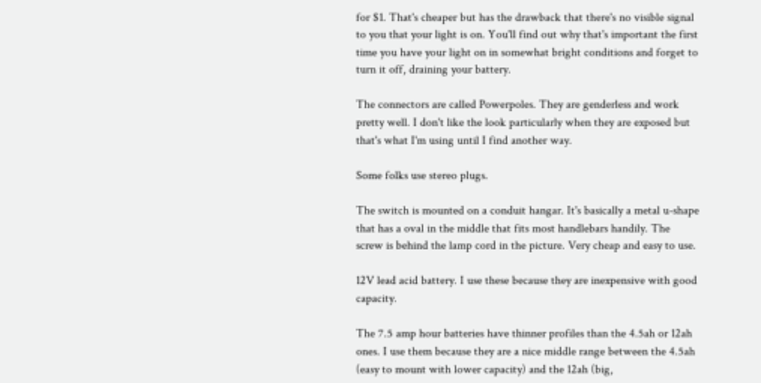for $1. That's cheaper but has the drawback that there's no visible signal to you that your light is on. You'll find out why that's important the first time you have your light on in somewhat bright conditions and forget to turn it off, draining your battery.

The connectors are called Powerpoles. They are genderless and work pretty well. I don't like the look particularly when they are exposed but that's what I'm using until I find another way.

Some folks use stereo plugs.

The switch is mounted on a conduit hangar. It's basically a metal u-shape that has a oval in the middle that fits most handlebars handily. The screw is behind the lamp cord in the picture. Very cheap and easy to use.

12V lead acid battery. I use these because they are inexpensive with good capacity.

The 7.5 amp hour batteries have thinner profiles than the 4.5ah or 12ah ones. I use them because they are a nice middle range between the 4.5ah (easy to mount with lower capacity) and the 12ah (big,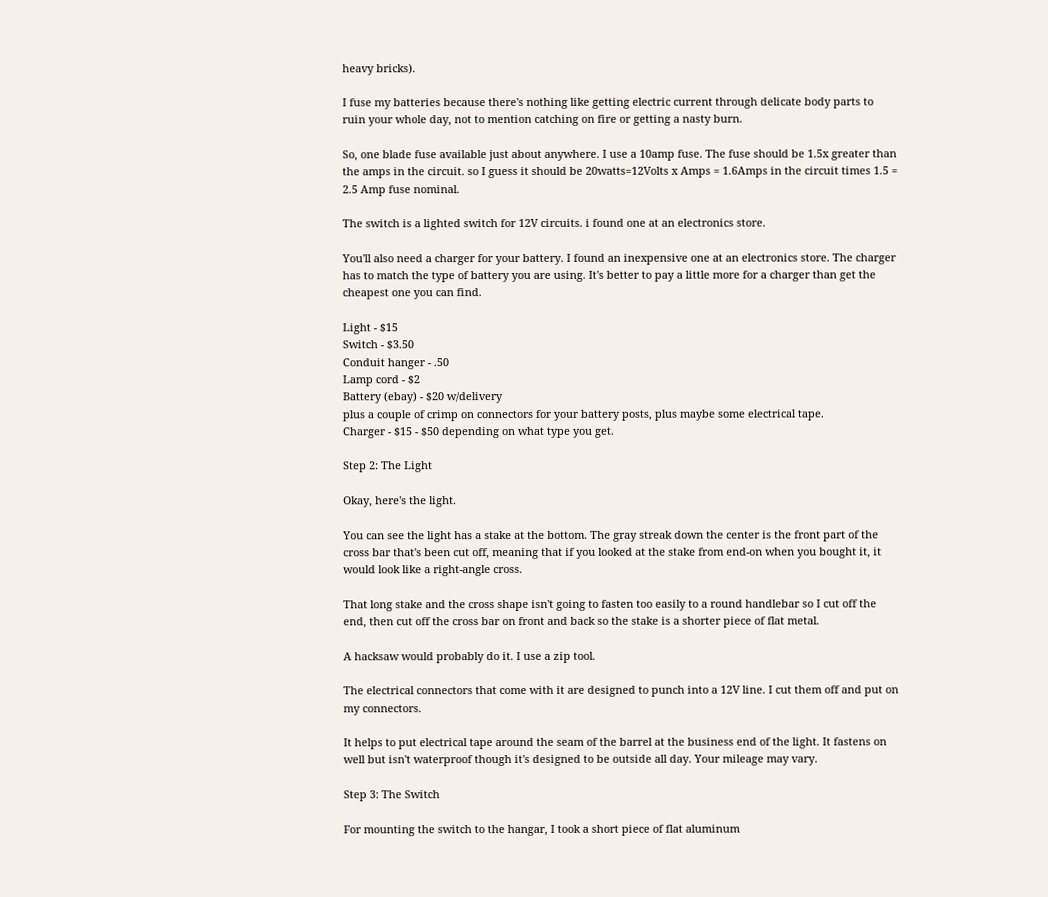heavy bricks).

I fuse my batteries because there's nothing like getting electric current through delicate body parts to ruin your whole day, not to mention catching on fire or getting a nasty burn.

So, one blade fuse available just about anywhere. I use a 10amp fuse. The fuse should be 1.5x greater than the amps in the circuit. so I guess it should be 20watts=12Volts x Amps = 1.6Amps in the circuit times 1.5 = 2.5 Amp fuse nominal.

The switch is a lighted switch for 12V circuits. i found one at an electronics store.

You'll also need a charger for your battery. I found an inexpensive one at an electronics store. The charger has to match the type of battery you are using. It's better to pay a little more for a charger than get the cheapest one you can find.

Light - $15
Switch - $3.50
Conduit hanger - .50
Lamp cord - $2
Battery (ebay) - $20 w/delivery
plus a couple of crimp on connectors for your battery posts, plus maybe some electrical tape.
Charger - $15 - $50 depending on what type you get.

Step 2: The Light

Okay, here's the light.

You can see the light has a stake at the bottom. The gray streak down the center is the front part of the cross bar that's been cut off, meaning that if you looked at the stake from end-on when you bought it, it would look like a right-angle cross.

That long stake and the cross shape isn't going to fasten too easily to a round handlebar so I cut off the end, then cut off the cross bar on front and back so the stake is a shorter piece of flat metal.

A hacksaw would probably do it. I use a zip tool.

The electrical connectors that come with it are designed to punch into a 12V line. I cut them off and put on my connectors.

It helps to put electrical tape around the seam of the barrel at the business end of the light. It fastens on well but isn't waterproof though it's designed to be outside all day. Your mileage may vary.

Step 3: The Switch

For mounting the switch to the hangar, I took a short piece of flat aluminum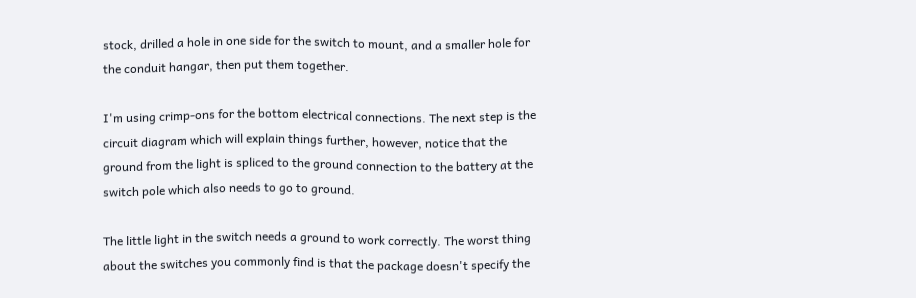stock, drilled a hole in one side for the switch to mount, and a smaller hole for the conduit hangar, then put them together.

I'm using crimp-ons for the bottom electrical connections. The next step is the circuit diagram which will explain things further, however, notice that the ground from the light is spliced to the ground connection to the battery at the switch pole which also needs to go to ground.

The little light in the switch needs a ground to work correctly. The worst thing about the switches you commonly find is that the package doesn't specify the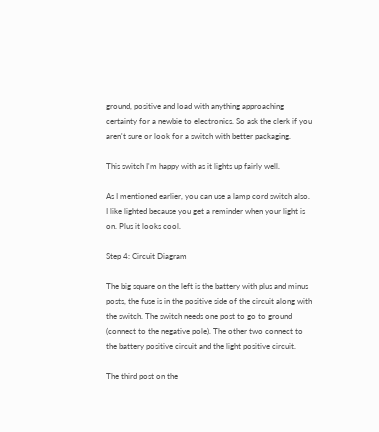ground, positive and load with anything approaching certainty for a newbie to electronics. So ask the clerk if you aren't sure or look for a switch with better packaging.

This switch I'm happy with as it lights up fairly well.

As I mentioned earlier, you can use a lamp cord switch also. I like lighted because you get a reminder when your light is on. Plus it looks cool.

Step 4: Circuit Diagram

The big square on the left is the battery with plus and minus posts, the fuse is in the positive side of the circuit along with the switch. The switch needs one post to go to ground (connect to the negative pole). The other two connect to the battery positive circuit and the light positive circuit.

The third post on the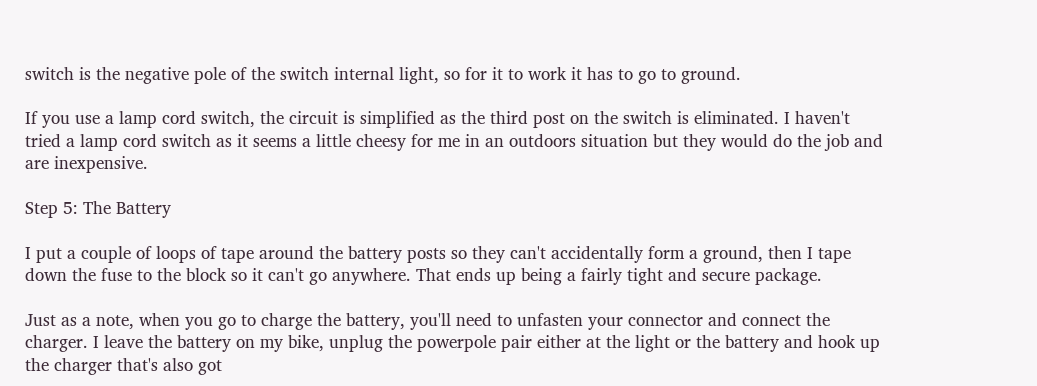switch is the negative pole of the switch internal light, so for it to work it has to go to ground.

If you use a lamp cord switch, the circuit is simplified as the third post on the switch is eliminated. I haven't tried a lamp cord switch as it seems a little cheesy for me in an outdoors situation but they would do the job and are inexpensive.

Step 5: The Battery

I put a couple of loops of tape around the battery posts so they can't accidentally form a ground, then I tape down the fuse to the block so it can't go anywhere. That ends up being a fairly tight and secure package.

Just as a note, when you go to charge the battery, you'll need to unfasten your connector and connect the charger. I leave the battery on my bike, unplug the powerpole pair either at the light or the battery and hook up the charger that's also got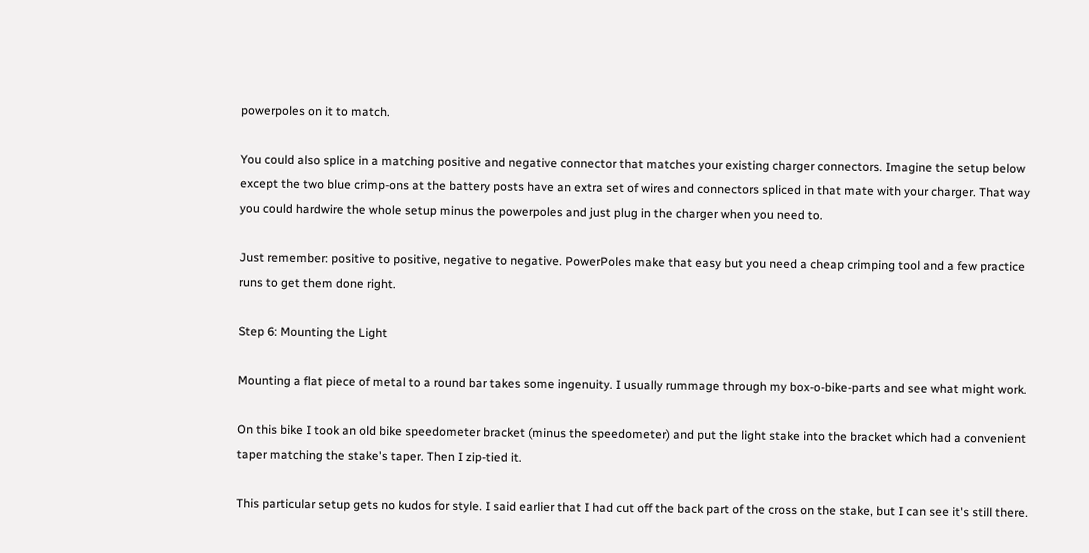powerpoles on it to match.

You could also splice in a matching positive and negative connector that matches your existing charger connectors. Imagine the setup below except the two blue crimp-ons at the battery posts have an extra set of wires and connectors spliced in that mate with your charger. That way you could hardwire the whole setup minus the powerpoles and just plug in the charger when you need to.

Just remember: positive to positive, negative to negative. PowerPoles make that easy but you need a cheap crimping tool and a few practice runs to get them done right.

Step 6: Mounting the Light

Mounting a flat piece of metal to a round bar takes some ingenuity. I usually rummage through my box-o-bike-parts and see what might work.

On this bike I took an old bike speedometer bracket (minus the speedometer) and put the light stake into the bracket which had a convenient taper matching the stake's taper. Then I zip-tied it.

This particular setup gets no kudos for style. I said earlier that I had cut off the back part of the cross on the stake, but I can see it's still there.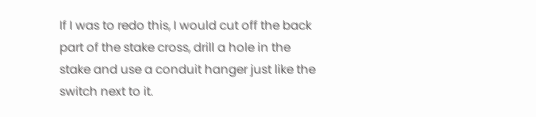If I was to redo this, I would cut off the back part of the stake cross, drill a hole in the stake and use a conduit hanger just like the switch next to it.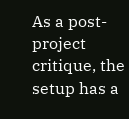As a post-project critique, the setup has a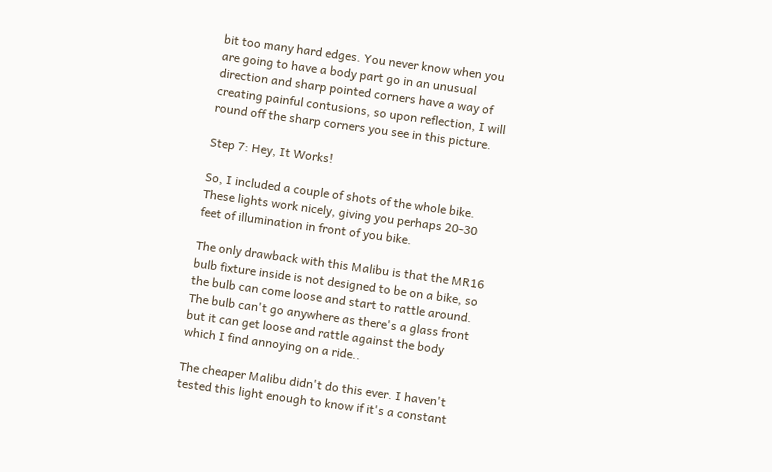bit too many hard edges. You never know when you are going to have a body part go in an unusual direction and sharp pointed corners have a way of creating painful contusions, so upon reflection, I will round off the sharp corners you see in this picture.

Step 7: Hey, It Works!

So, I included a couple of shots of the whole bike. These lights work nicely, giving you perhaps 20-30 feet of illumination in front of you bike.

The only drawback with this Malibu is that the MR16 bulb fixture inside is not designed to be on a bike, so the bulb can come loose and start to rattle around. The bulb can't go anywhere as there's a glass front but it can get loose and rattle against the body which I find annoying on a ride..

The cheaper Malibu didn't do this ever. I haven't tested this light enough to know if it's a constant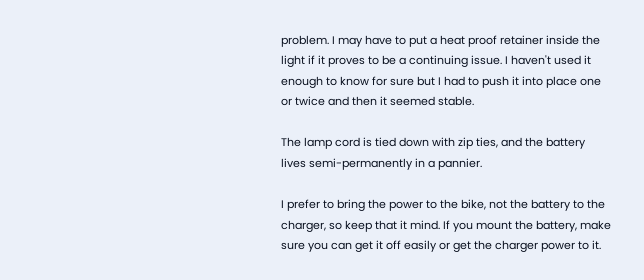problem. I may have to put a heat proof retainer inside the light if it proves to be a continuing issue. I haven't used it enough to know for sure but I had to push it into place one or twice and then it seemed stable.

The lamp cord is tied down with zip ties, and the battery lives semi-permanently in a pannier.

I prefer to bring the power to the bike, not the battery to the charger, so keep that it mind. If you mount the battery, make sure you can get it off easily or get the charger power to it.